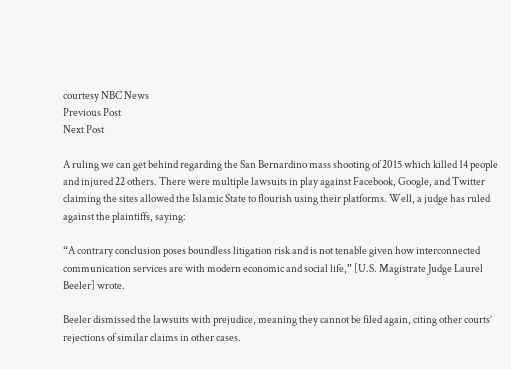courtesy NBC News
Previous Post
Next Post

A ruling we can get behind regarding the San Bernardino mass shooting of 2015 which killed 14 people and injured 22 others. There were multiple lawsuits in play against Facebook, Google, and Twitter claiming the sites allowed the Islamic State to flourish using their platforms. Well, a judge has ruled against the plaintiffs, saying:

“A contrary conclusion poses boundless litigation risk and is not tenable given how interconnected communication services are with modern economic and social life,” [U.S. Magistrate Judge Laurel Beeler] wrote.

Beeler dismissed the lawsuits with prejudice, meaning they cannot be filed again, citing other courts’ rejections of similar claims in other cases.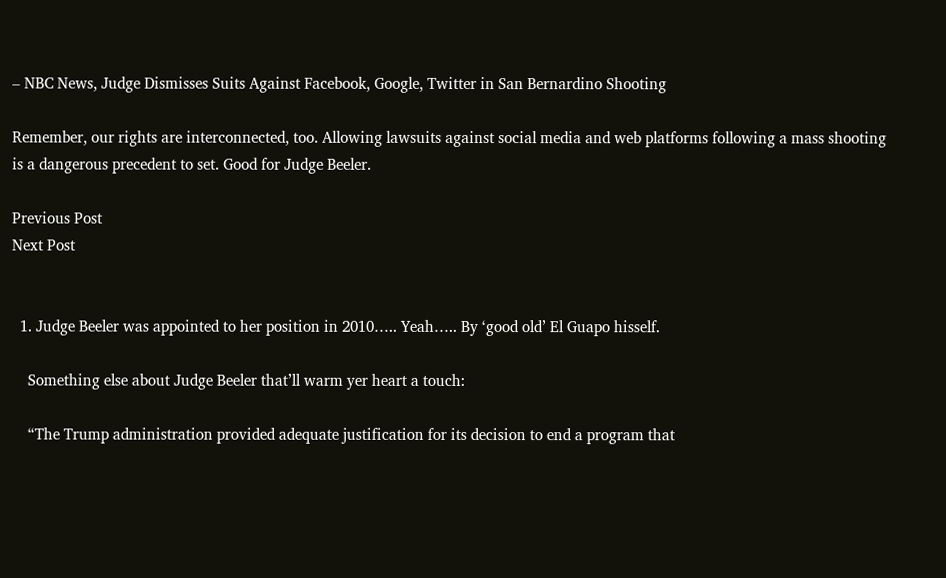– NBC News, Judge Dismisses Suits Against Facebook, Google, Twitter in San Bernardino Shooting

Remember, our rights are interconnected, too. Allowing lawsuits against social media and web platforms following a mass shooting is a dangerous precedent to set. Good for Judge Beeler.

Previous Post
Next Post


  1. Judge Beeler was appointed to her position in 2010….. Yeah….. By ‘good old’ El Guapo hisself.

    Something else about Judge Beeler that’ll warm yer heart a touch:

    “The Trump administration provided adequate justification for its decision to end a program that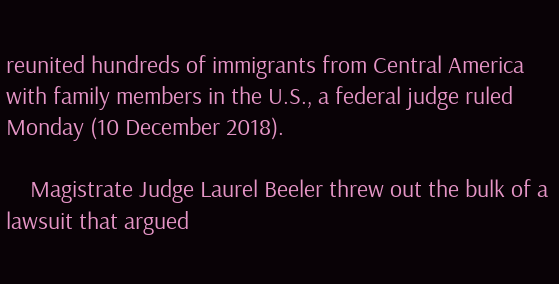reunited hundreds of immigrants from Central America with family members in the U.S., a federal judge ruled Monday (10 December 2018).

    Magistrate Judge Laurel Beeler threw out the bulk of a lawsuit that argued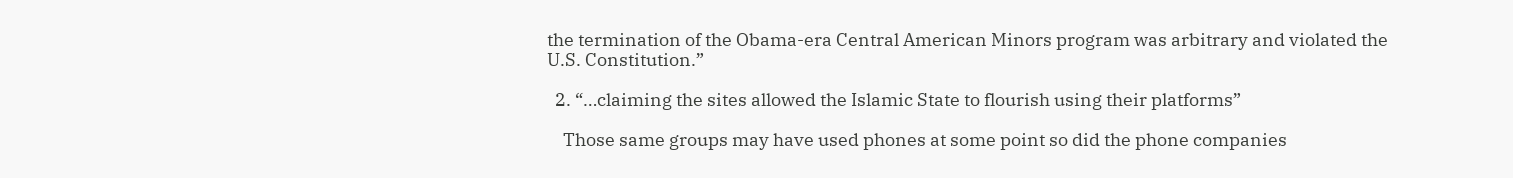the termination of the Obama-era Central American Minors program was arbitrary and violated the U.S. Constitution.”

  2. “…claiming the sites allowed the Islamic State to flourish using their platforms”

    Those same groups may have used phones at some point so did the phone companies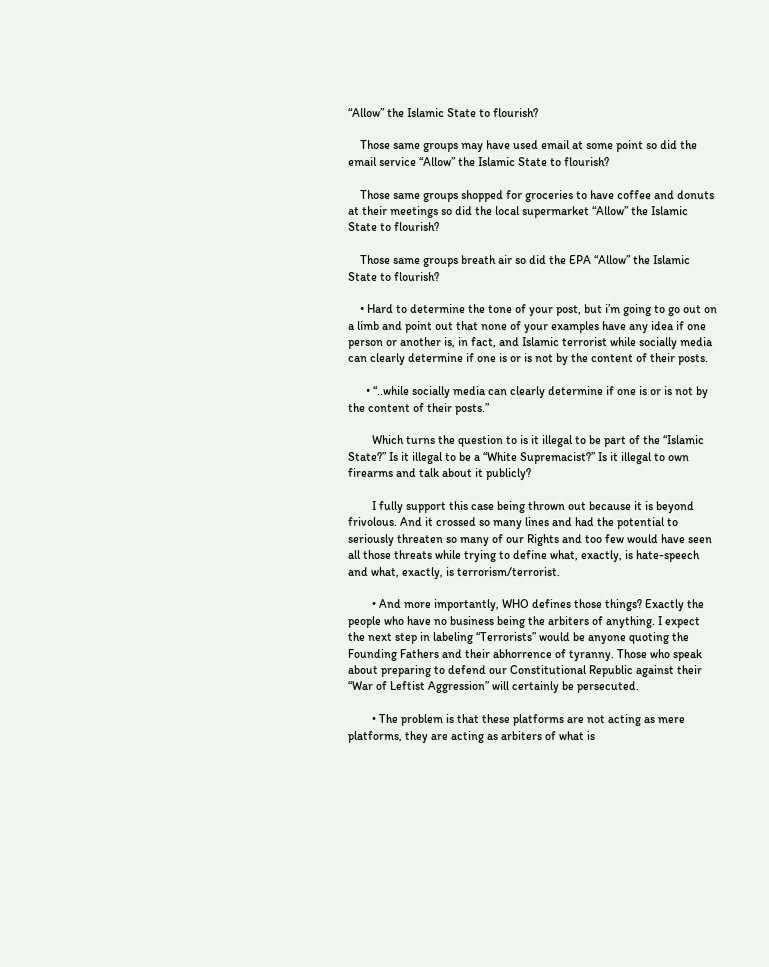“Allow” the Islamic State to flourish?

    Those same groups may have used email at some point so did the email service “Allow” the Islamic State to flourish?

    Those same groups shopped for groceries to have coffee and donuts at their meetings so did the local supermarket “Allow” the Islamic State to flourish?

    Those same groups breath air so did the EPA “Allow” the Islamic State to flourish?

    • Hard to determine the tone of your post, but i’m going to go out on a limb and point out that none of your examples have any idea if one person or another is, in fact, and Islamic terrorist while socially media can clearly determine if one is or is not by the content of their posts.

      • “..while socially media can clearly determine if one is or is not by the content of their posts.”

        Which turns the question to is it illegal to be part of the “Islamic State?” Is it illegal to be a “White Supremacist?” Is it illegal to own firearms and talk about it publicly?

        I fully support this case being thrown out because it is beyond frivolous. And it crossed so many lines and had the potential to seriously threaten so many of our Rights and too few would have seen all those threats while trying to define what, exactly, is hate-speech and what, exactly, is terrorism/terrorist.

        • And more importantly, WHO defines those things? Exactly the people who have no business being the arbiters of anything. I expect the next step in labeling “Terrorists” would be anyone quoting the Founding Fathers and their abhorrence of tyranny. Those who speak about preparing to defend our Constitutional Republic against their “War of Leftist Aggression” will certainly be persecuted.

        • The problem is that these platforms are not acting as mere platforms, they are acting as arbiters of what is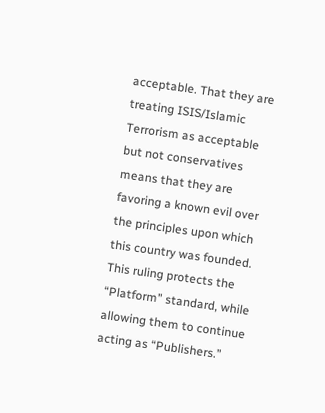acceptable. That they are treating ISIS/Islamic Terrorism as acceptable but not conservatives means that they are favoring a known evil over the principles upon which this country was founded. This ruling protects the “Platform” standard, while allowing them to continue acting as “Publishers.”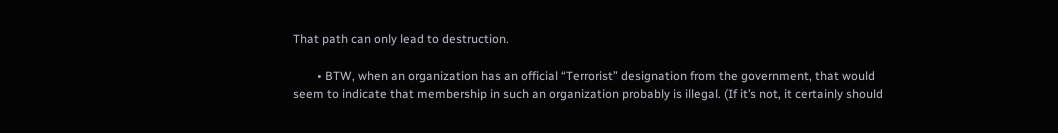That path can only lead to destruction.

        • BTW, when an organization has an official “Terrorist” designation from the government, that would seem to indicate that membership in such an organization probably is illegal. (If it’s not, it certainly should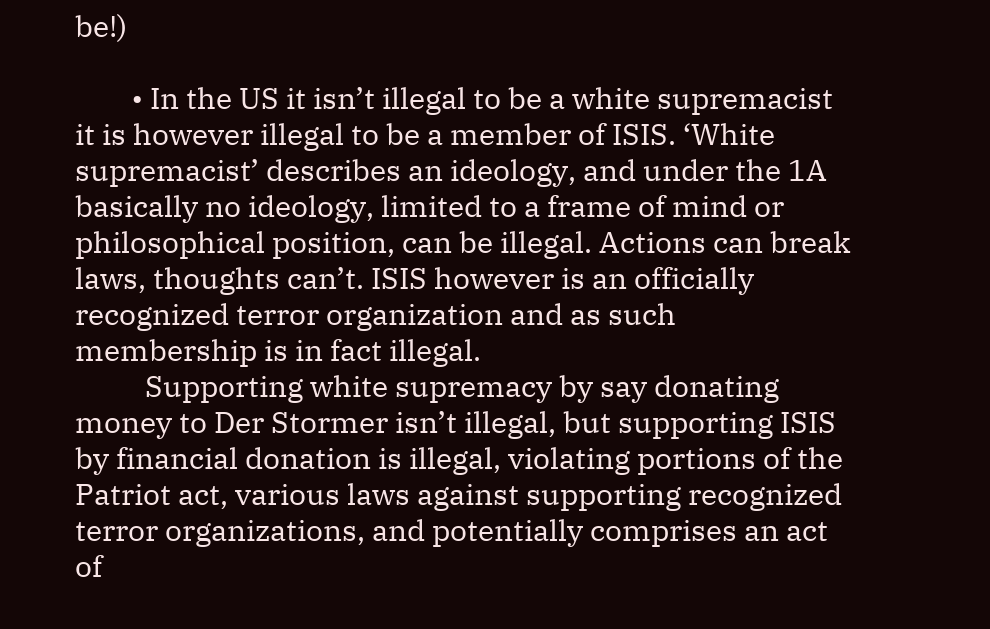be!)

        • In the US it isn’t illegal to be a white supremacist it is however illegal to be a member of ISIS. ‘White supremacist’ describes an ideology, and under the 1A basically no ideology, limited to a frame of mind or philosophical position, can be illegal. Actions can break laws, thoughts can’t. ISIS however is an officially recognized terror organization and as such membership is in fact illegal.
          Supporting white supremacy by say donating money to Der Stormer isn’t illegal, but supporting ISIS by financial donation is illegal, violating portions of the Patriot act, various laws against supporting recognized terror organizations, and potentially comprises an act of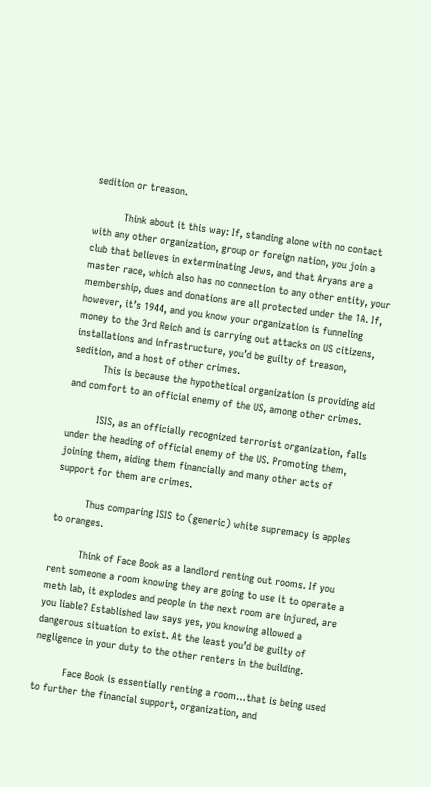sedition or treason.

          Think about it this way: If, standing alone with no contact with any other organization, group or foreign nation, you join a club that believes in exterminating Jews, and that Aryans are a master race, which also has no connection to any other entity, your membership, dues and donations are all protected under the 1A. If, however, it’s 1944, and you know your organization is funneling money to the 3rd Reich and is carrying out attacks on US citizens, installations and infrastructure, you’d be guilty of treason, sedition, and a host of other crimes.
          This is because the hypothetical organization is providing aid and comfort to an official enemy of the US, among other crimes.

          ISIS, as an officially recognized terrorist organization, falls under the heading of official enemy of the US. Promoting them, joining them, aiding them financially and many other acts of support for them are crimes.

          Thus comparing ISIS to (generic) white supremacy is apples to oranges.

          Think of Face Book as a landlord renting out rooms. If you rent someone a room knowing they are going to use it to operate a meth lab, it explodes and people in the next room are injured, are you liable? Established law says yes, you knowing allowed a dangerous situation to exist. At the least you’d be guilty of negligence in your duty to the other renters in the building.

          Face Book is essentially renting a room…that is being used to further the financial support, organization, and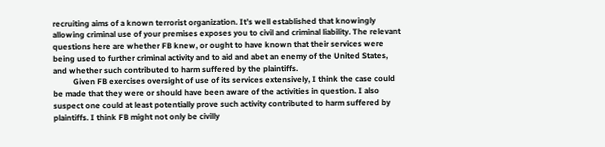recruiting aims of a known terrorist organization. It’s well established that knowingly allowing criminal use of your premises exposes you to civil and criminal liability. The relevant questions here are whether FB knew, or ought to have known that their services were being used to further criminal activity and to aid and abet an enemy of the United States, and whether such contributed to harm suffered by the plaintiffs.
          Given FB exercises oversight of use of its services extensively, I think the case could be made that they were or should have been aware of the activities in question. I also suspect one could at least potentially prove such activity contributed to harm suffered by plaintiffs. I think FB might not only be civilly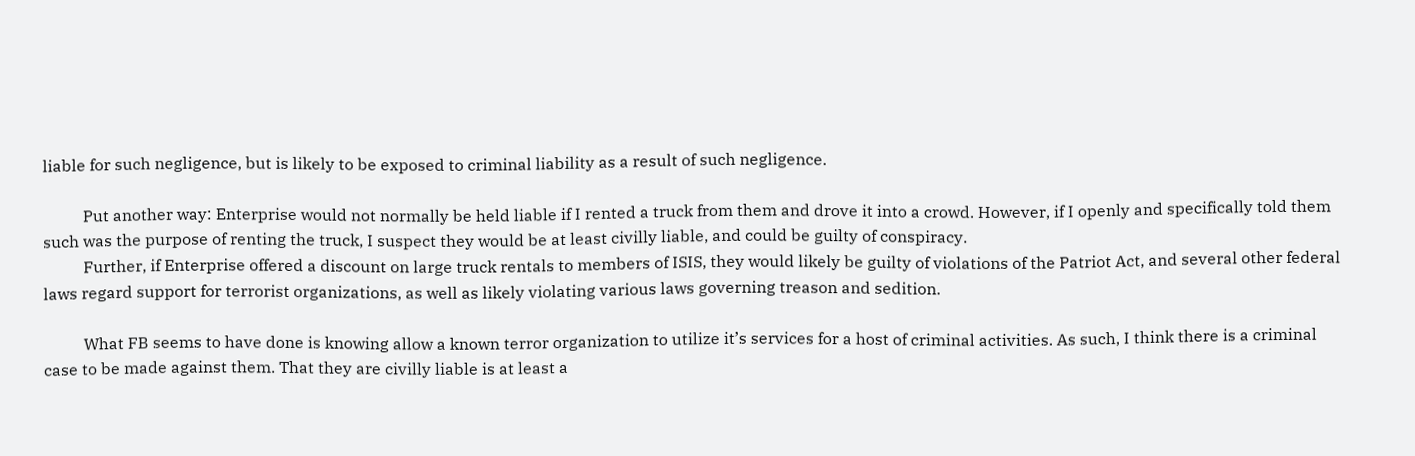liable for such negligence, but is likely to be exposed to criminal liability as a result of such negligence.

          Put another way: Enterprise would not normally be held liable if I rented a truck from them and drove it into a crowd. However, if I openly and specifically told them such was the purpose of renting the truck, I suspect they would be at least civilly liable, and could be guilty of conspiracy.
          Further, if Enterprise offered a discount on large truck rentals to members of ISIS, they would likely be guilty of violations of the Patriot Act, and several other federal laws regard support for terrorist organizations, as well as likely violating various laws governing treason and sedition.

          What FB seems to have done is knowing allow a known terror organization to utilize it’s services for a host of criminal activities. As such, I think there is a criminal case to be made against them. That they are civilly liable is at least a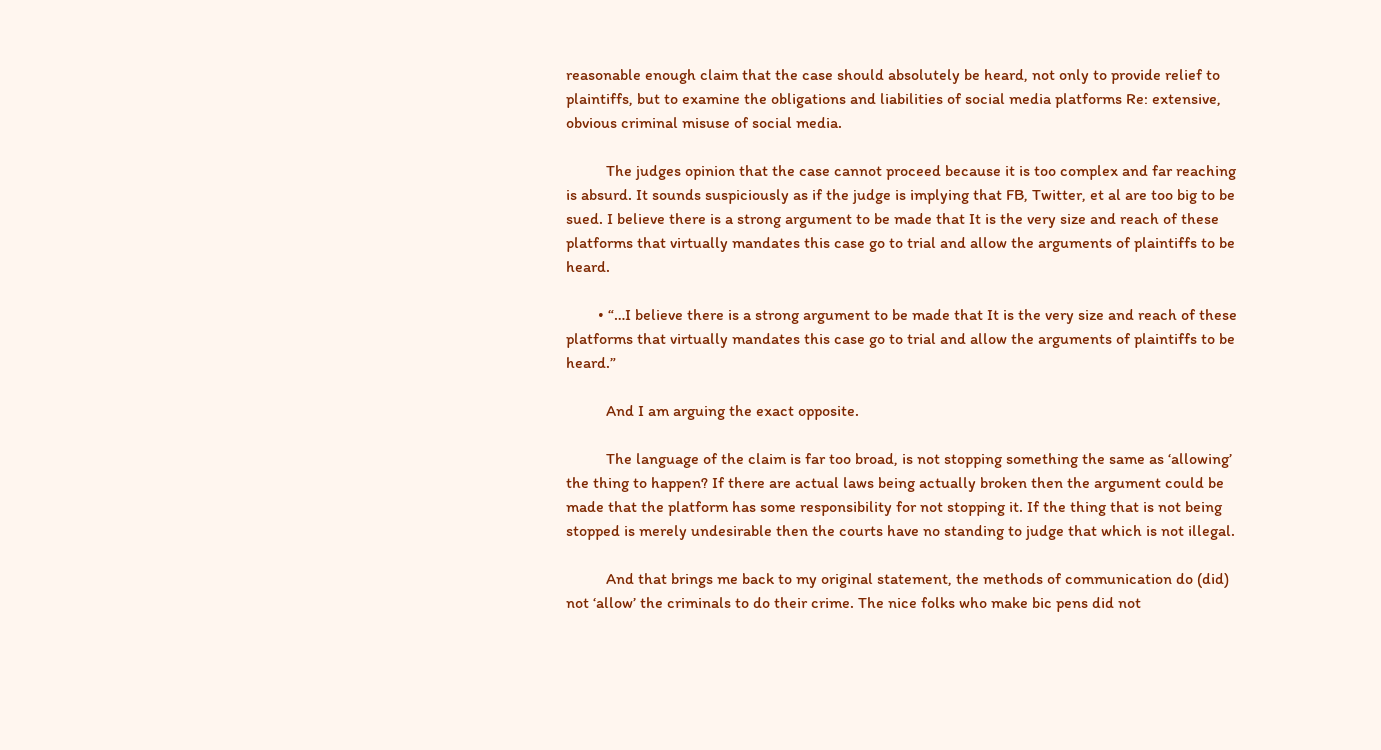reasonable enough claim that the case should absolutely be heard, not only to provide relief to plaintiffs, but to examine the obligations and liabilities of social media platforms Re: extensive, obvious criminal misuse of social media.

          The judges opinion that the case cannot proceed because it is too complex and far reaching is absurd. It sounds suspiciously as if the judge is implying that FB, Twitter, et al are too big to be sued. I believe there is a strong argument to be made that It is the very size and reach of these platforms that virtually mandates this case go to trial and allow the arguments of plaintiffs to be heard.

        • “…I believe there is a strong argument to be made that It is the very size and reach of these platforms that virtually mandates this case go to trial and allow the arguments of plaintiffs to be heard.”

          And I am arguing the exact opposite.

          The language of the claim is far too broad, is not stopping something the same as ‘allowing’ the thing to happen? If there are actual laws being actually broken then the argument could be made that the platform has some responsibility for not stopping it. If the thing that is not being stopped is merely undesirable then the courts have no standing to judge that which is not illegal.

          And that brings me back to my original statement, the methods of communication do (did) not ‘allow’ the criminals to do their crime. The nice folks who make bic pens did not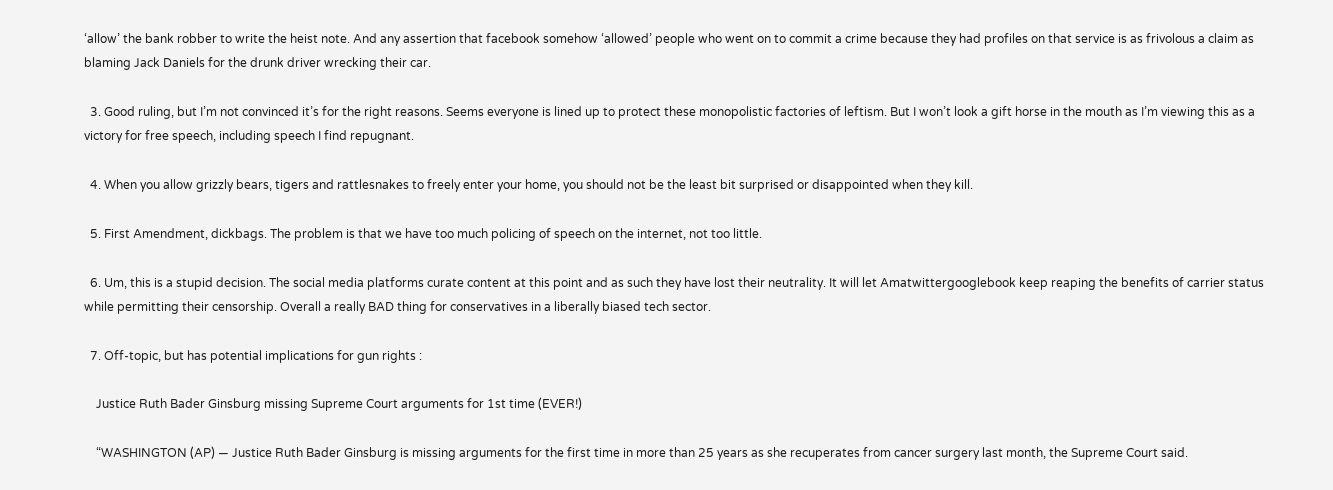‘allow’ the bank robber to write the heist note. And any assertion that facebook somehow ‘allowed’ people who went on to commit a crime because they had profiles on that service is as frivolous a claim as blaming Jack Daniels for the drunk driver wrecking their car.

  3. Good ruling, but I’m not convinced it’s for the right reasons. Seems everyone is lined up to protect these monopolistic factories of leftism. But I won’t look a gift horse in the mouth as I’m viewing this as a victory for free speech, including speech I find repugnant.

  4. When you allow grizzly bears, tigers and rattlesnakes to freely enter your home, you should not be the least bit surprised or disappointed when they kill.

  5. First Amendment, dickbags. The problem is that we have too much policing of speech on the internet, not too little.

  6. Um, this is a stupid decision. The social media platforms curate content at this point and as such they have lost their neutrality. It will let Amatwittergooglebook keep reaping the benefits of carrier status while permitting their censorship. Overall a really BAD thing for conservatives in a liberally biased tech sector.

  7. Off-topic, but has potential implications for gun rights :

    Justice Ruth Bader Ginsburg missing Supreme Court arguments for 1st time (EVER!)

    “WASHINGTON (AP) — Justice Ruth Bader Ginsburg is missing arguments for the first time in more than 25 years as she recuperates from cancer surgery last month, the Supreme Court said.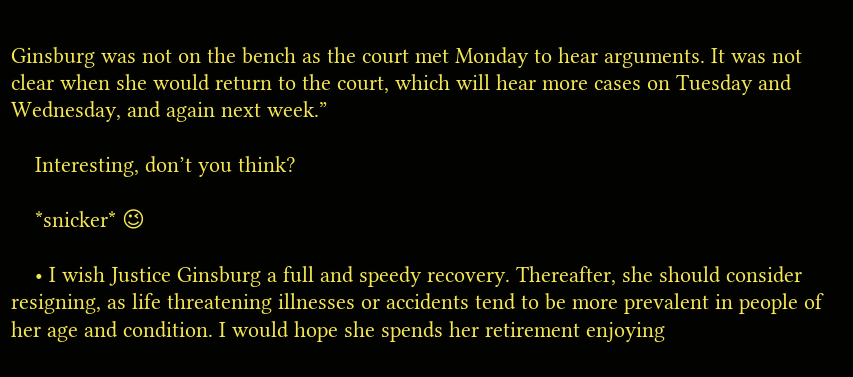Ginsburg was not on the bench as the court met Monday to hear arguments. It was not clear when she would return to the court, which will hear more cases on Tuesday and Wednesday, and again next week.”

    Interesting, don’t you think?

    *snicker* 😉

    • I wish Justice Ginsburg a full and speedy recovery. Thereafter, she should consider resigning, as life threatening illnesses or accidents tend to be more prevalent in people of her age and condition. I would hope she spends her retirement enjoying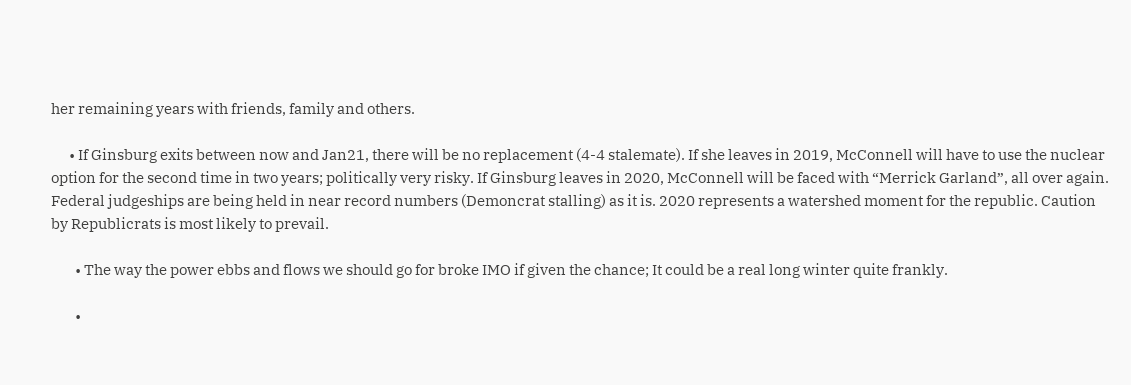her remaining years with friends, family and others.

      • If Ginsburg exits between now and Jan21, there will be no replacement (4-4 stalemate). If she leaves in 2019, McConnell will have to use the nuclear option for the second time in two years; politically very risky. If Ginsburg leaves in 2020, McConnell will be faced with “Merrick Garland”, all over again. Federal judgeships are being held in near record numbers (Demoncrat stalling) as it is. 2020 represents a watershed moment for the republic. Caution by Republicrats is most likely to prevail.

        • The way the power ebbs and flows we should go for broke IMO if given the chance; It could be a real long winter quite frankly.

        •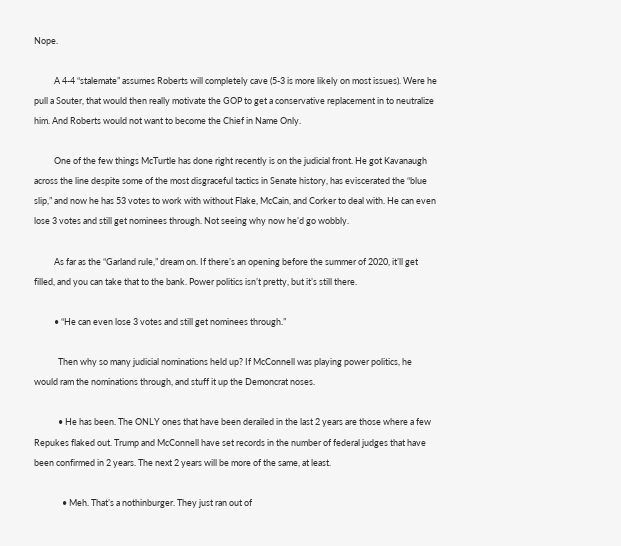Nope.

          A 4-4 “stalemate” assumes Roberts will completely cave (5-3 is more likely on most issues). Were he pull a Souter, that would then really motivate the GOP to get a conservative replacement in to neutralize him. And Roberts would not want to become the Chief in Name Only.

          One of the few things McTurtle has done right recently is on the judicial front. He got Kavanaugh across the line despite some of the most disgraceful tactics in Senate history, has eviscerated the “blue slip,” and now he has 53 votes to work with without Flake, McCain, and Corker to deal with. He can even lose 3 votes and still get nominees through. Not seeing why now he’d go wobbly.

          As far as the “Garland rule,” dream on. If there’s an opening before the summer of 2020, it’ll get filled, and you can take that to the bank. Power politics isn’t pretty, but it’s still there.

          • “He can even lose 3 votes and still get nominees through.”

            Then why so many judicial nominations held up? If McConnell was playing power politics, he would ram the nominations through, and stuff it up the Demoncrat noses.

            • He has been. The ONLY ones that have been derailed in the last 2 years are those where a few Repukes flaked out. Trump and McConnell have set records in the number of federal judges that have been confirmed in 2 years. The next 2 years will be more of the same, at least.

              • Meh. That’s a nothinburger. They just ran out of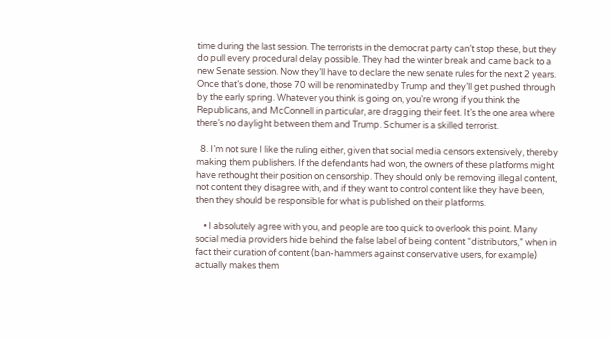time during the last session. The terrorists in the democrat party can’t stop these, but they do pull every procedural delay possible. They had the winter break and came back to a new Senate session. Now they’ll have to declare the new senate rules for the next 2 years. Once that’s done, those 70 will be renominatedby Trump and they’ll get pushed through by the early spring. Whatever you think is going on, you’re wrong if you think the Republicans, and McConnell in particular, are dragging their feet. It’s the one area where there’s no daylight between them and Trump. Schumer is a skilled terrorist.

  8. I’m not sure I like the ruling either, given that social media censors extensively, thereby making them publishers. If the defendants had won, the owners of these platforms might have rethought their position on censorship. They should only be removing illegal content, not content they disagree with, and if they want to control content like they have been, then they should be responsible for what is published on their platforms.

    • I absolutely agree with you, and people are too quick to overlook this point. Many social media providers hide behind the false label of being content “distributors,” when in fact their curation of content (ban-hammers against conservative users, for example) actually makes them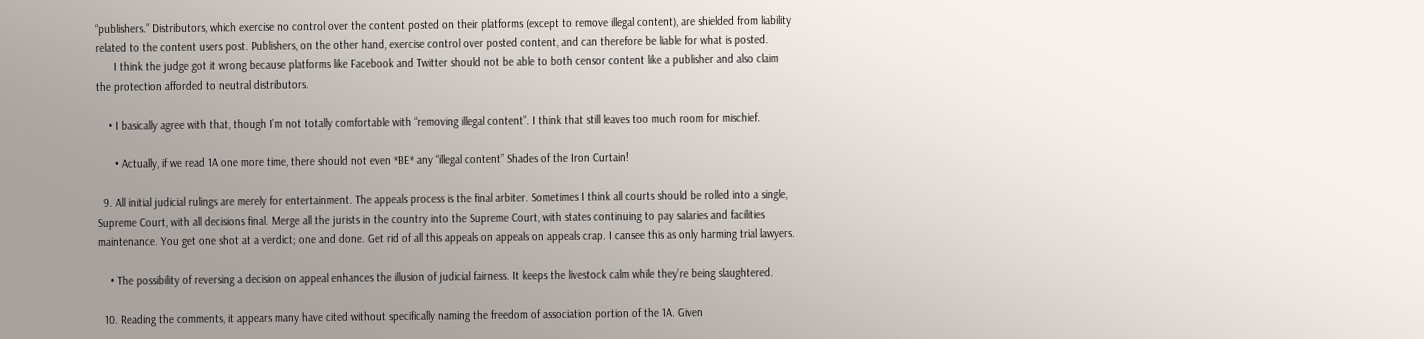“publishers.” Distributors, which exercise no control over the content posted on their platforms (except to remove illegal content), are shielded from liability related to the content users post. Publishers, on the other hand, exercise control over posted content, and can therefore be liable for what is posted.
      I think the judge got it wrong because platforms like Facebook and Twitter should not be able to both censor content like a publisher and also claim the protection afforded to neutral distributors.

    • I basically agree with that, though I’m not totally comfortable with “removing illegal content”. I think that still leaves too much room for mischief.

      • Actually, if we read 1A one more time, there should not even *BE* any “illegal content” Shades of the Iron Curtain!

  9. All initial judicial rulings are merely for entertainment. The appeals process is the final arbiter. Sometimes I think all courts should be rolled into a single, Supreme Court, with all decisions final. Merge all the jurists in the country into the Supreme Court, with states continuing to pay salaries and facilities maintenance. You get one shot at a verdict; one and done. Get rid of all this appeals on appeals on appeals crap. I cansee this as only harming trial lawyers.

    • The possibility of reversing a decision on appeal enhances the illusion of judicial fairness. It keeps the livestock calm while they’re being slaughtered.

  10. Reading the comments, it appears many have cited without specifically naming the freedom of association portion of the 1A. Given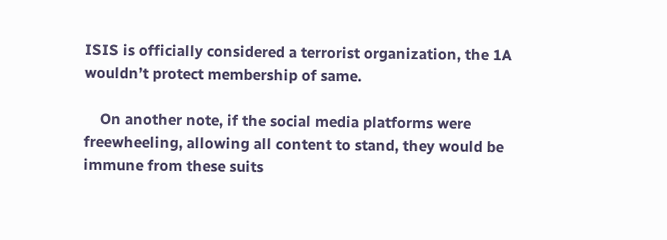ISIS is officially considered a terrorist organization, the 1A wouldn’t protect membership of same.

    On another note, if the social media platforms were freewheeling, allowing all content to stand, they would be immune from these suits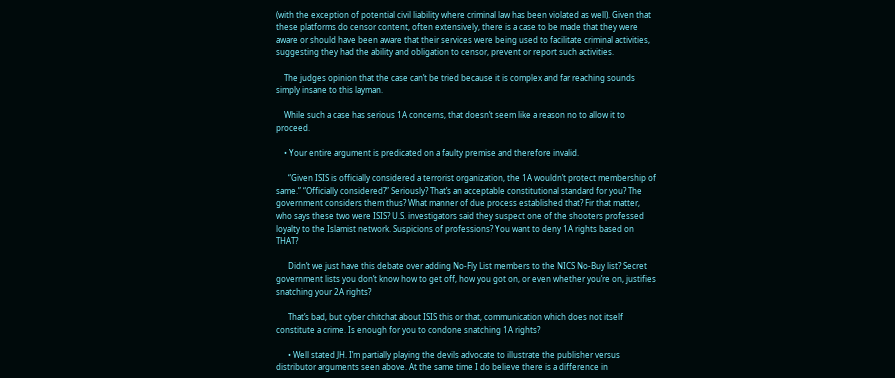(with the exception of potential civil liability where criminal law has been violated as well). Given that these platforms do censor content, often extensively, there is a case to be made that they were aware or should have been aware that their services were being used to facilitate criminal activities, suggesting they had the ability and obligation to censor, prevent or report such activities.

    The judges opinion that the case can’t be tried because it is complex and far reaching sounds simply insane to this layman.

    While such a case has serious 1A concerns, that doesn’t seem like a reason no to allow it to proceed.

    • Your entire argument is predicated on a faulty premise and therefore invalid.

      “Given ISIS is officially considered a terrorist organization, the 1A wouldn’t protect membership of same.” “Officially considered?” Seriously? That’s an acceptable constitutional standard for you? The government considers them thus? What manner of due process established that? Fir that matter, who says these two were ISIS? U.S. investigators said they suspect one of the shooters professed loyalty to the Islamist network. Suspicions of professions? You want to deny 1A rights based on THAT?

      Didn’t we just have this debate over adding No-Fly List members to the NICS No-Buy list? Secret government lists you don’t know how to get off, how you got on, or even whether you’re on, justifies snatching your 2A rights?

      That’s bad, but cyber chitchat about ISIS this or that, communication which does not itself constitute a crime. Is enough for you to condone snatching 1A rights?

      • Well stated JH. I’m partially playing the devils advocate to illustrate the publisher versus distributor arguments seen above. At the same time I do believe there is a difference in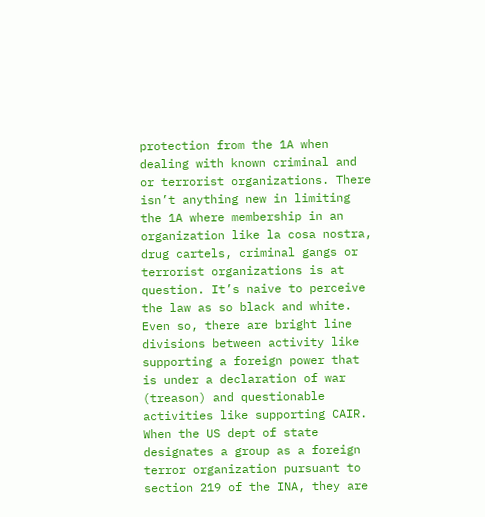protection from the 1A when dealing with known criminal and or terrorist organizations. There isn’t anything new in limiting the 1A where membership in an organization like la cosa nostra, drug cartels, criminal gangs or terrorist organizations is at question. It’s naive to perceive the law as so black and white. Even so, there are bright line divisions between activity like supporting a foreign power that is under a declaration of war (treason) and questionable activities like supporting CAIR. When the US dept of state designates a group as a foreign terror organization pursuant to section 219 of the INA, they are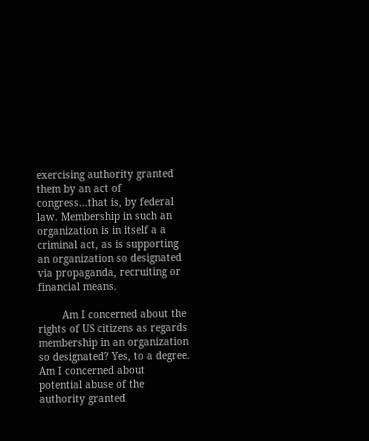exercising authority granted them by an act of congress…that is, by federal law. Membership in such an organization is in itself a a criminal act, as is supporting an organization so designated via propaganda, recruiting or financial means.

        Am I concerned about the rights of US citizens as regards membership in an organization so designated? Yes, to a degree. Am I concerned about potential abuse of the authority granted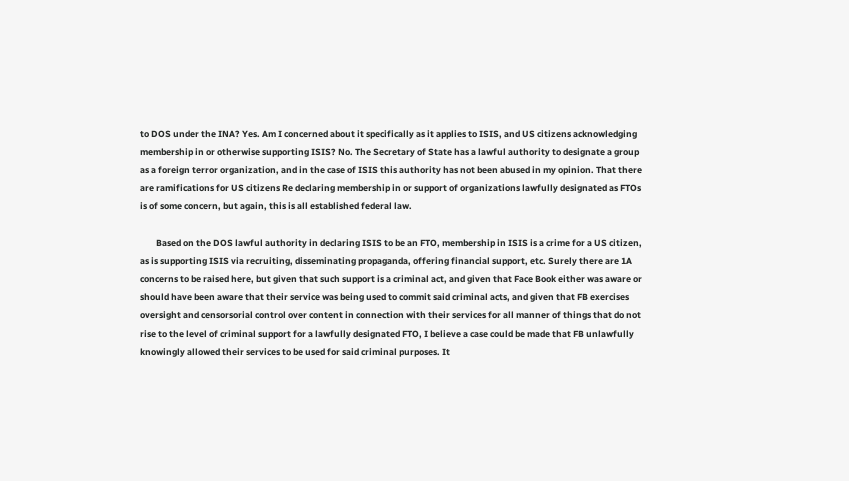to DOS under the INA? Yes. Am I concerned about it specifically as it applies to ISIS, and US citizens acknowledging membership in or otherwise supporting ISIS? No. The Secretary of State has a lawful authority to designate a group as a foreign terror organization, and in the case of ISIS this authority has not been abused in my opinion. That there are ramifications for US citizens Re declaring membership in or support of organizations lawfully designated as FTOs is of some concern, but again, this is all established federal law.

        Based on the DOS lawful authority in declaring ISIS to be an FTO, membership in ISIS is a crime for a US citizen, as is supporting ISIS via recruiting, disseminating propaganda, offering financial support, etc. Surely there are 1A concerns to be raised here, but given that such support is a criminal act, and given that Face Book either was aware or should have been aware that their service was being used to commit said criminal acts, and given that FB exercises oversight and censorsorial control over content in connection with their services for all manner of things that do not rise to the level of criminal support for a lawfully designated FTO, I believe a case could be made that FB unlawfully knowingly allowed their services to be used for said criminal purposes. It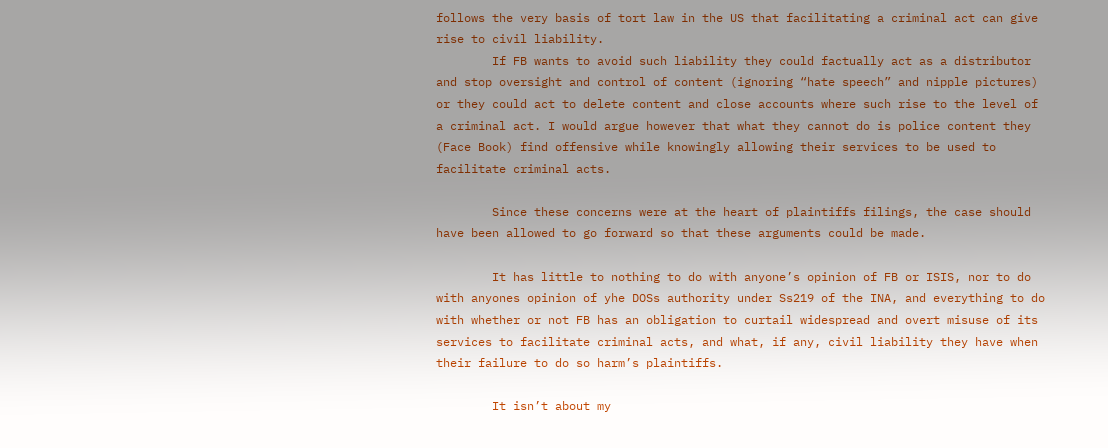follows the very basis of tort law in the US that facilitating a criminal act can give rise to civil liability.
        If FB wants to avoid such liability they could factually act as a distributor and stop oversight and control of content (ignoring “hate speech” and nipple pictures) or they could act to delete content and close accounts where such rise to the level of a criminal act. I would argue however that what they cannot do is police content they (Face Book) find offensive while knowingly allowing their services to be used to facilitate criminal acts.

        Since these concerns were at the heart of plaintiffs filings, the case should have been allowed to go forward so that these arguments could be made.

        It has little to nothing to do with anyone’s opinion of FB or ISIS, nor to do with anyones opinion of yhe DOSs authority under Ss219 of the INA, and everything to do with whether or not FB has an obligation to curtail widespread and overt misuse of its services to facilitate criminal acts, and what, if any, civil liability they have when their failure to do so harm’s plaintiffs.

        It isn’t about my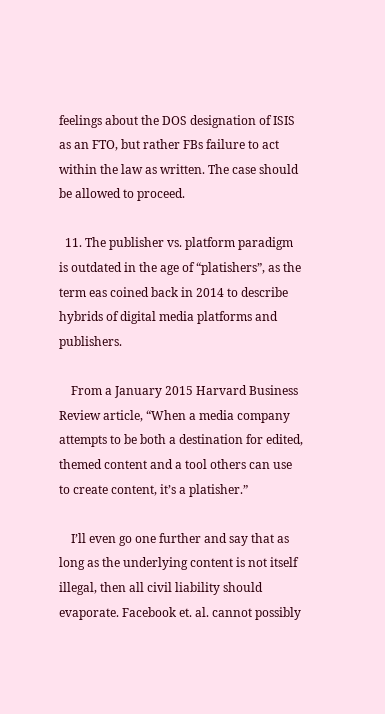feelings about the DOS designation of ISIS as an FTO, but rather FBs failure to act within the law as written. The case should be allowed to proceed.

  11. The publisher vs. platform paradigm is outdated in the age of “platishers”, as the term eas coined back in 2014 to describe hybrids of digital media platforms and publishers.

    From a January 2015 Harvard Business Review article, “When a media company attempts to be both a destination for edited, themed content and a tool others can use to create content, it’s a platisher.”

    I’ll even go one further and say that as long as the underlying content is not itself illegal, then all civil liability should evaporate. Facebook et. al. cannot possibly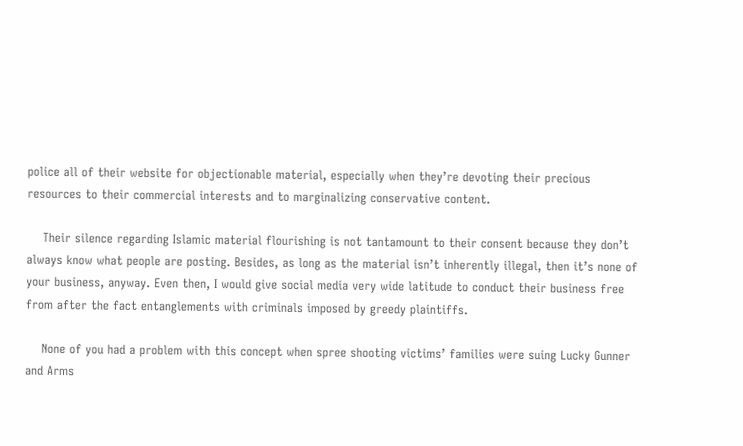police all of their website for objectionable material, especially when they’re devoting their precious resources to their commercial interests and to marginalizing conservative content.

    Their silence regarding Islamic material flourishing is not tantamount to their consent because they don’t always know what people are posting. Besides, as long as the material isn’t inherently illegal, then it’s none of your business, anyway. Even then, I would give social media very wide latitude to conduct their business free from after the fact entanglements with criminals imposed by greedy plaintiffs.

    None of you had a problem with this concept when spree shooting victims’ families were suing Lucky Gunner and Arms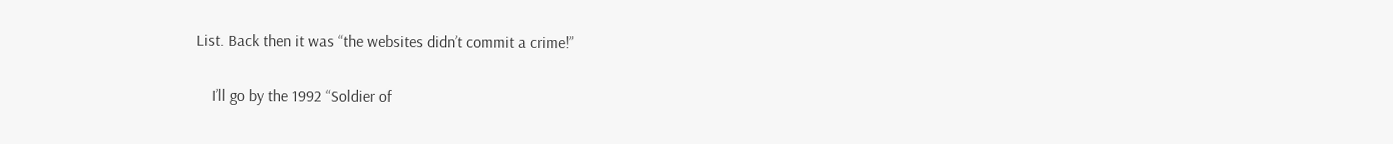List. Back then it was “the websites didn’t commit a crime!”

    I’ll go by the 1992 “Soldier of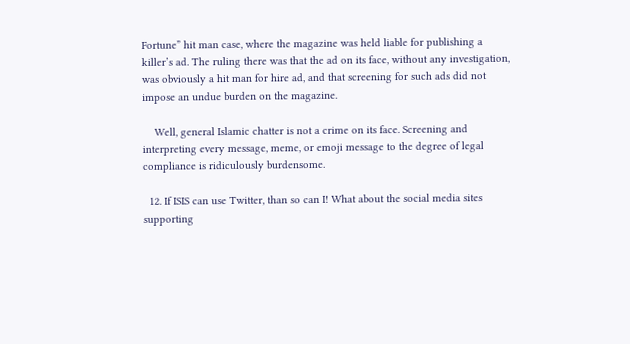Fortune” hit man case, where the magazine was held liable for publishing a killer’s ad. The ruling there was that the ad on its face, without any investigation, was obviously a hit man for hire ad, and that screening for such ads did not impose an undue burden on the magazine.

    Well, general Islamic chatter is not a crime on its face. Screening and interpreting every message, meme, or emoji message to the degree of legal compliance is ridiculously burdensome.

  12. If ISIS can use Twitter, than so can I! What about the social media sites supporting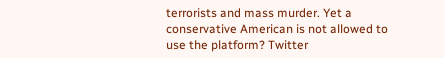terrorists and mass murder. Yet a conservative American is not allowed to use the platform? Twitter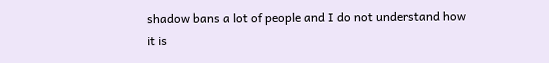shadow bans a lot of people and I do not understand how it is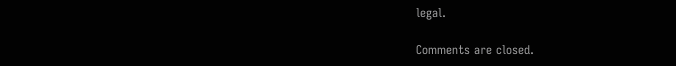legal.

Comments are closed.